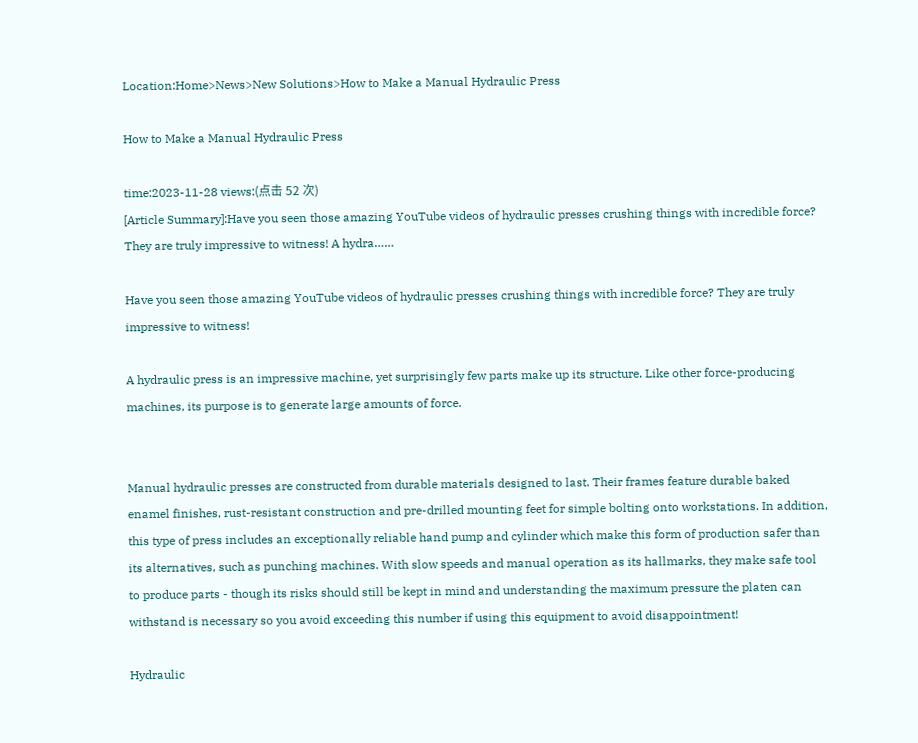Location:Home>News>New Solutions>How to Make a Manual Hydraulic Press

How to Make a Manual Hydraulic Press

time:2023-11-28 views:(点击 52 次)
[Article Summary]:Have you seen those amazing YouTube videos of hydraulic presses crushing things with incredible force? They are truly impressive to witness! A hydra……

Have you seen those amazing YouTube videos of hydraulic presses crushing things with incredible force? They are truly impressive to witness!

A hydraulic press is an impressive machine, yet surprisingly few parts make up its structure. Like other force-producing machines, its purpose is to generate large amounts of force.


Manual hydraulic presses are constructed from durable materials designed to last. Their frames feature durable baked enamel finishes, rust-resistant construction and pre-drilled mounting feet for simple bolting onto workstations. In addition, this type of press includes an exceptionally reliable hand pump and cylinder which make this form of production safer than its alternatives, such as punching machines. With slow speeds and manual operation as its hallmarks, they make safe tool to produce parts - though its risks should still be kept in mind and understanding the maximum pressure the platen can withstand is necessary so you avoid exceeding this number if using this equipment to avoid disappointment!

Hydraulic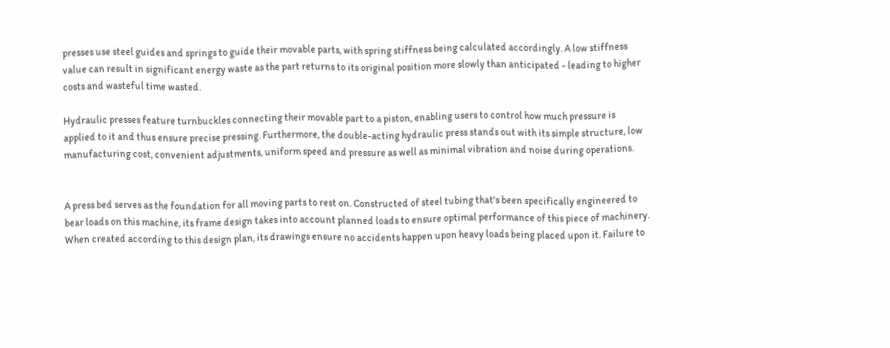presses use steel guides and springs to guide their movable parts, with spring stiffness being calculated accordingly. A low stiffness value can result in significant energy waste as the part returns to its original position more slowly than anticipated - leading to higher costs and wasteful time wasted.

Hydraulic presses feature turnbuckles connecting their movable part to a piston, enabling users to control how much pressure is applied to it and thus ensure precise pressing. Furthermore, the double-acting hydraulic press stands out with its simple structure, low manufacturing cost, convenient adjustments, uniform speed and pressure as well as minimal vibration and noise during operations.


A press bed serves as the foundation for all moving parts to rest on. Constructed of steel tubing that's been specifically engineered to bear loads on this machine, its frame design takes into account planned loads to ensure optimal performance of this piece of machinery. When created according to this design plan, its drawings ensure no accidents happen upon heavy loads being placed upon it. Failure to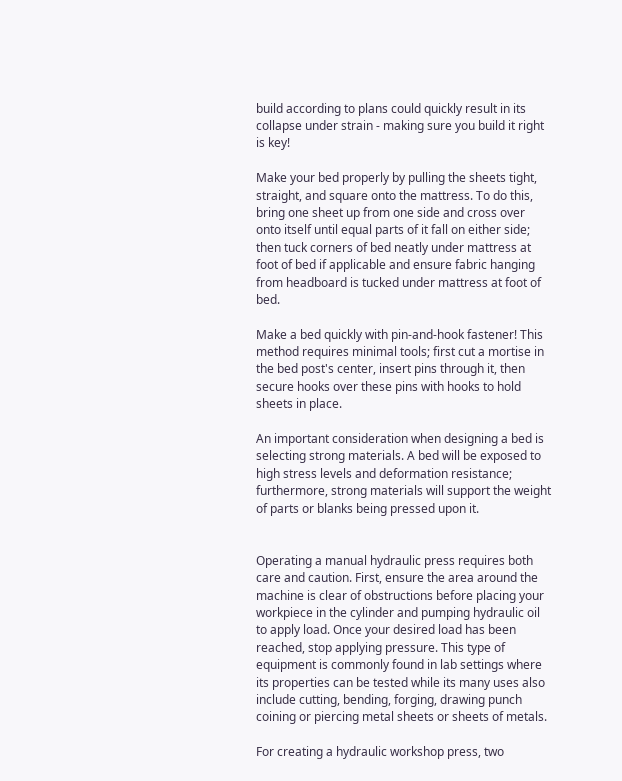build according to plans could quickly result in its collapse under strain - making sure you build it right is key!

Make your bed properly by pulling the sheets tight, straight, and square onto the mattress. To do this, bring one sheet up from one side and cross over onto itself until equal parts of it fall on either side; then tuck corners of bed neatly under mattress at foot of bed if applicable and ensure fabric hanging from headboard is tucked under mattress at foot of bed.

Make a bed quickly with pin-and-hook fastener! This method requires minimal tools; first cut a mortise in the bed post's center, insert pins through it, then secure hooks over these pins with hooks to hold sheets in place.

An important consideration when designing a bed is selecting strong materials. A bed will be exposed to high stress levels and deformation resistance; furthermore, strong materials will support the weight of parts or blanks being pressed upon it.


Operating a manual hydraulic press requires both care and caution. First, ensure the area around the machine is clear of obstructions before placing your workpiece in the cylinder and pumping hydraulic oil to apply load. Once your desired load has been reached, stop applying pressure. This type of equipment is commonly found in lab settings where its properties can be tested while its many uses also include cutting, bending, forging, drawing punch coining or piercing metal sheets or sheets of metals.

For creating a hydraulic workshop press, two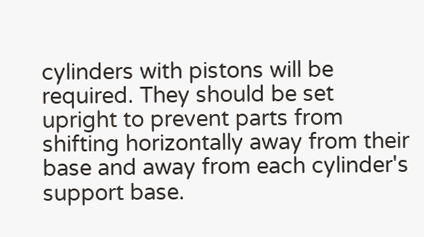cylinders with pistons will be required. They should be set upright to prevent parts from shifting horizontally away from their base and away from each cylinder's support base.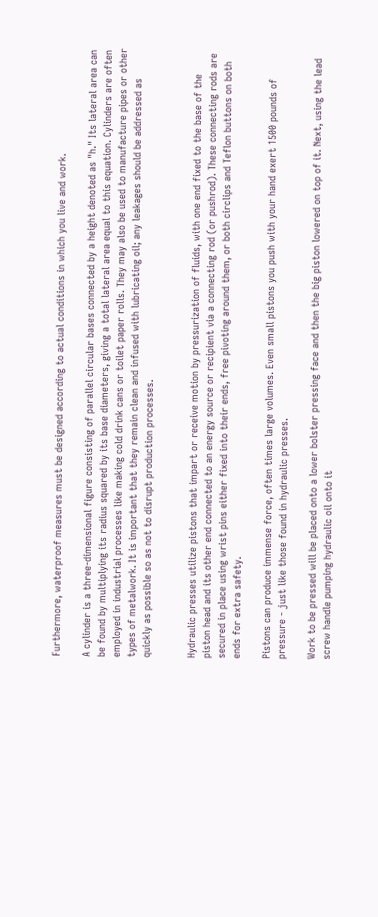Furthermore, waterproof measures must be designed according to actual conditions in which you live and work.

A cylinder is a three-dimensional figure consisting of parallel circular bases connected by a height denoted as "h." Its lateral area can be found by multiplying its radius squared by its base diameters, giving a total lateral area equal to this equation. Cylinders are often employed in industrial processes like making cold drink cans or toilet paper rolls. They may also be used to manufacture pipes or other types of metalwork. It is important that they remain clean and infused with lubricating oil; any leakages should be addressed as quickly as possible so as not to disrupt production processes.


Hydraulic presses utilize pistons that impart or receive motion by pressurization of fluids, with one end fixed to the base of the piston head and its other end connected to an energy source or recipient via a connecting rod (or pushrod). These connecting rods are secured in place using wrist pins either fixed into their ends, free pivoting around them, or both circlips and Teflon buttons on both ends for extra safety.

Pistons can produce immense force, often times large volumes. Even small pistons you push with your hand exert 1500 pounds of pressure - just like those found in hydraulic presses.

Work to be pressed will be placed onto a lower bolster pressing face and then the big piston lowered on top of it. Next, using the lead screw handle pumping hydraulic oil onto it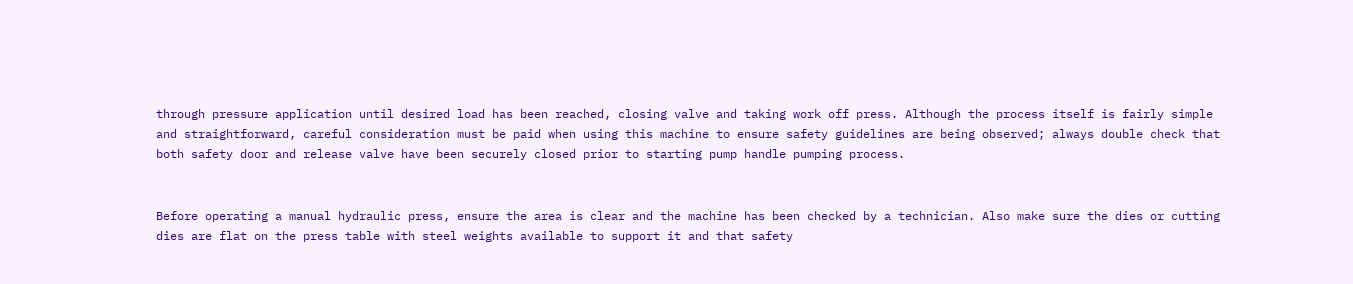through pressure application until desired load has been reached, closing valve and taking work off press. Although the process itself is fairly simple and straightforward, careful consideration must be paid when using this machine to ensure safety guidelines are being observed; always double check that both safety door and release valve have been securely closed prior to starting pump handle pumping process.


Before operating a manual hydraulic press, ensure the area is clear and the machine has been checked by a technician. Also make sure the dies or cutting dies are flat on the press table with steel weights available to support it and that safety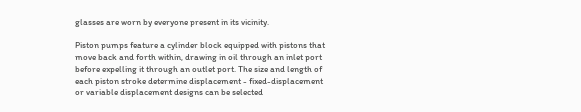glasses are worn by everyone present in its vicinity.

Piston pumps feature a cylinder block equipped with pistons that move back and forth within, drawing in oil through an inlet port before expelling it through an outlet port. The size and length of each piston stroke determine displacement - fixed-displacement or variable displacement designs can be selected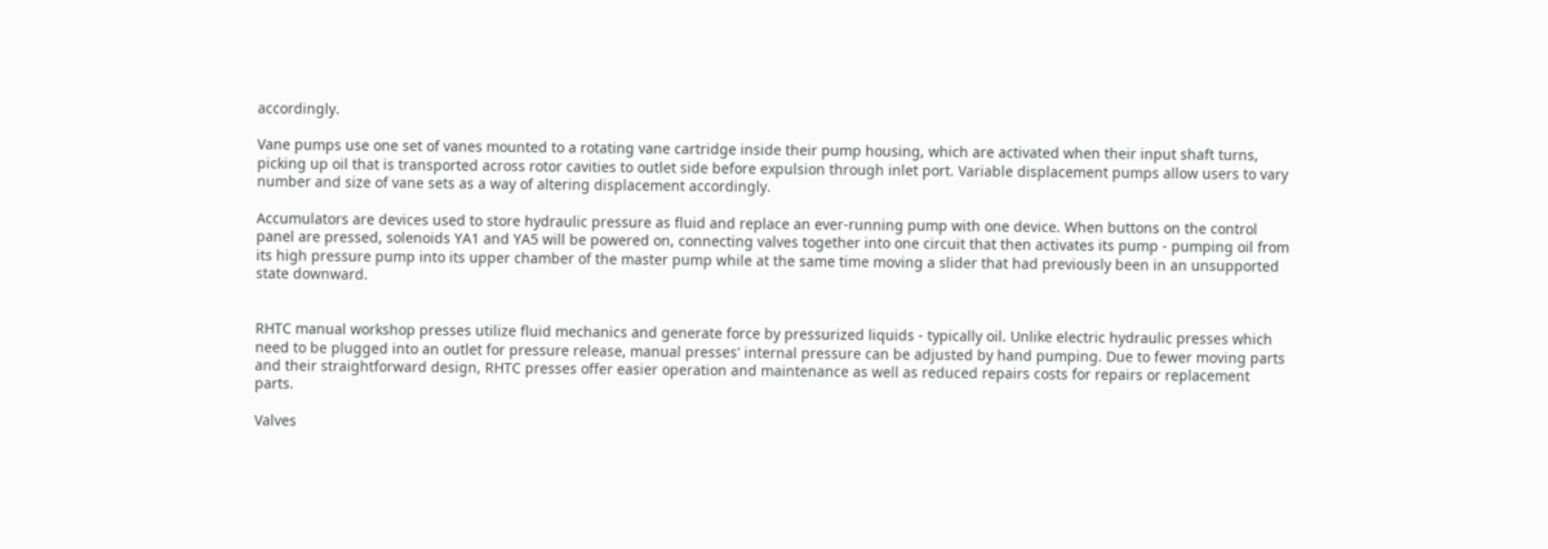accordingly.

Vane pumps use one set of vanes mounted to a rotating vane cartridge inside their pump housing, which are activated when their input shaft turns, picking up oil that is transported across rotor cavities to outlet side before expulsion through inlet port. Variable displacement pumps allow users to vary number and size of vane sets as a way of altering displacement accordingly.

Accumulators are devices used to store hydraulic pressure as fluid and replace an ever-running pump with one device. When buttons on the control panel are pressed, solenoids YA1 and YA5 will be powered on, connecting valves together into one circuit that then activates its pump - pumping oil from its high pressure pump into its upper chamber of the master pump while at the same time moving a slider that had previously been in an unsupported state downward.


RHTC manual workshop presses utilize fluid mechanics and generate force by pressurized liquids - typically oil. Unlike electric hydraulic presses which need to be plugged into an outlet for pressure release, manual presses' internal pressure can be adjusted by hand pumping. Due to fewer moving parts and their straightforward design, RHTC presses offer easier operation and maintenance as well as reduced repairs costs for repairs or replacement parts.

Valves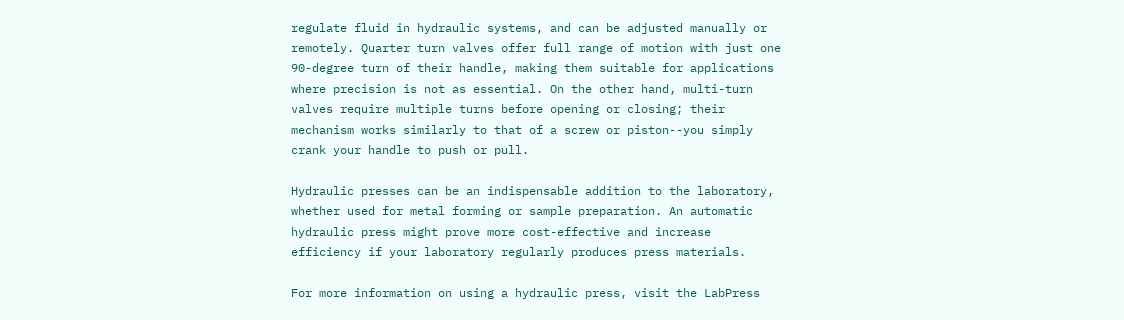regulate fluid in hydraulic systems, and can be adjusted manually or remotely. Quarter turn valves offer full range of motion with just one 90-degree turn of their handle, making them suitable for applications where precision is not as essential. On the other hand, multi-turn valves require multiple turns before opening or closing; their mechanism works similarly to that of a screw or piston--you simply crank your handle to push or pull.

Hydraulic presses can be an indispensable addition to the laboratory, whether used for metal forming or sample preparation. An automatic hydraulic press might prove more cost-effective and increase efficiency if your laboratory regularly produces press materials.

For more information on using a hydraulic press, visit the LabPress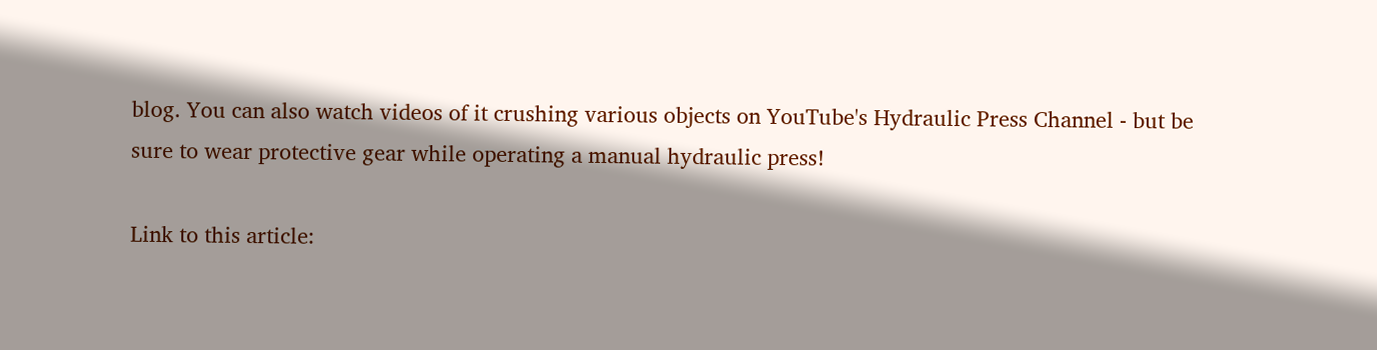blog. You can also watch videos of it crushing various objects on YouTube's Hydraulic Press Channel - but be sure to wear protective gear while operating a manual hydraulic press!

Link to this article: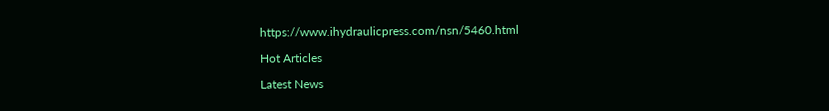https://www.ihydraulicpress.com/nsn/5460.html

Hot Articles

Latest News